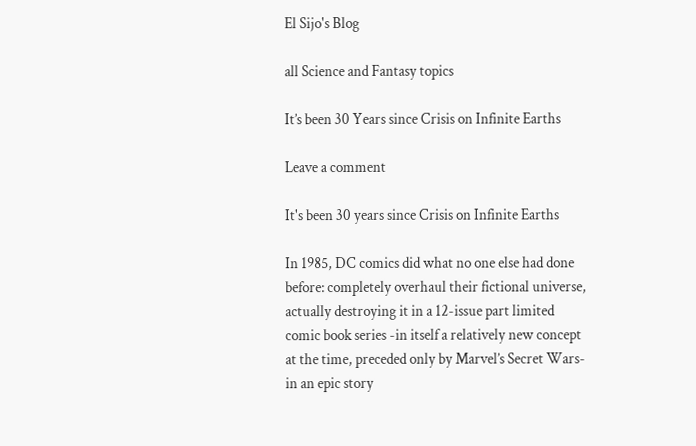El Sijo's Blog

all Science and Fantasy topics

It’s been 30 Years since Crisis on Infinite Earths

Leave a comment

It's been 30 years since Crisis on Infinite Earths

In 1985, DC comics did what no one else had done before: completely overhaul their fictional universe, actually destroying it in a 12-issue part limited comic book series -in itself a relatively new concept at the time, preceded only by Marvel’s Secret Wars- in an epic story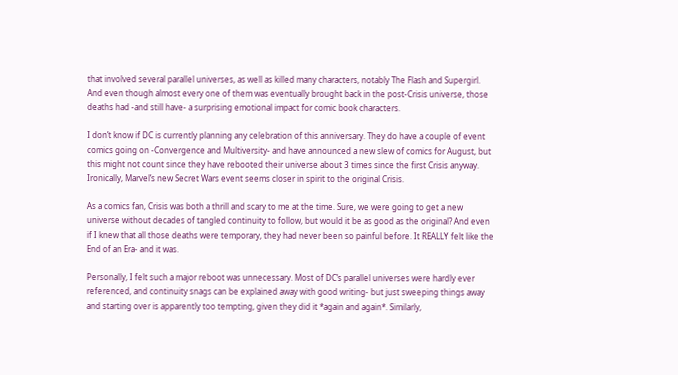that involved several parallel universes, as well as killed many characters, notably The Flash and Supergirl. And even though almost every one of them was eventually brought back in the post-Crisis universe, those deaths had -and still have- a surprising emotional impact for comic book characters.

I don’t know if DC is currently planning any celebration of this anniversary. They do have a couple of event comics going on -Convergence and Multiversity- and have announced a new slew of comics for August, but this might not count since they have rebooted their universe about 3 times since the first Crisis anyway. Ironically, Marvel’s new Secret Wars event seems closer in spirit to the original Crisis.

As a comics fan, Crisis was both a thrill and scary to me at the time. Sure, we were going to get a new universe without decades of tangled continuity to follow, but would it be as good as the original? And even if I knew that all those deaths were temporary, they had never been so painful before. It REALLY felt like the End of an Era- and it was.

Personally, I felt such a major reboot was unnecessary. Most of DC’s parallel universes were hardly ever referenced, and continuity snags can be explained away with good writing- but just sweeping things away and starting over is apparently too tempting, given they did it *again and again*. Similarly,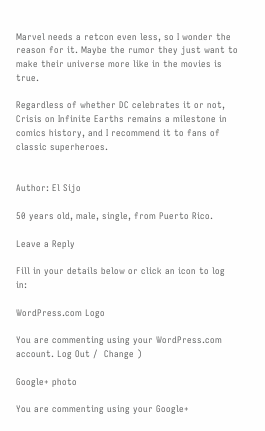Marvel needs a retcon even less, so I wonder the reason for it. Maybe the rumor they just want to make their universe more like in the movies is true.

Regardless of whether DC celebrates it or not, Crisis on Infinite Earths remains a milestone in comics history, and I recommend it to fans of classic superheroes.


Author: El Sijo

50 years old, male, single, from Puerto Rico.

Leave a Reply

Fill in your details below or click an icon to log in:

WordPress.com Logo

You are commenting using your WordPress.com account. Log Out /  Change )

Google+ photo

You are commenting using your Google+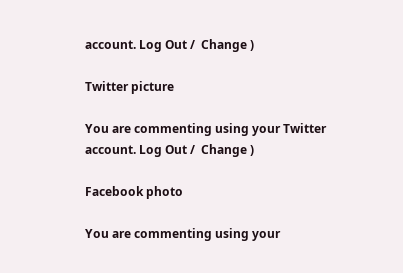account. Log Out /  Change )

Twitter picture

You are commenting using your Twitter account. Log Out /  Change )

Facebook photo

You are commenting using your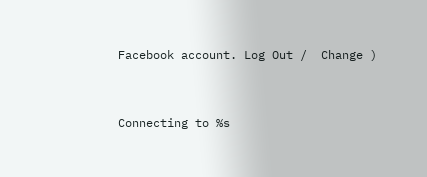Facebook account. Log Out /  Change )


Connecting to %s